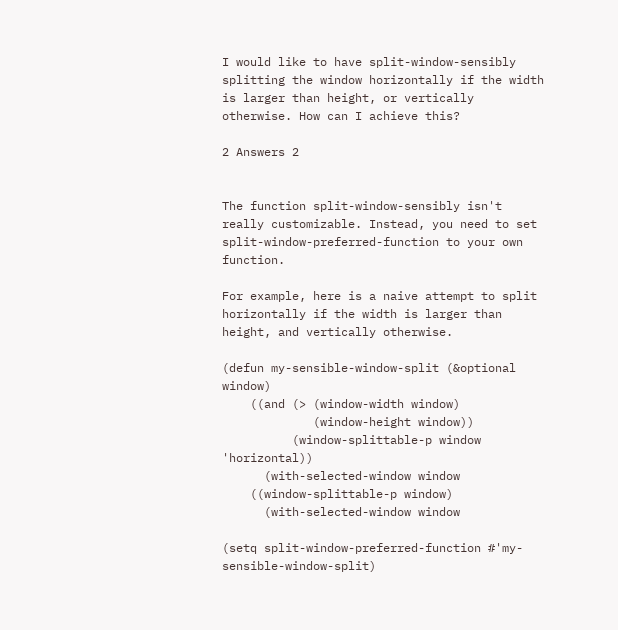I would like to have split-window-sensibly splitting the window horizontally if the width is larger than height, or vertically otherwise. How can I achieve this?

2 Answers 2


The function split-window-sensibly isn't really customizable. Instead, you need to set split-window-preferred-function to your own function.

For example, here is a naive attempt to split horizontally if the width is larger than height, and vertically otherwise.

(defun my-sensible-window-split (&optional window)
    ((and (> (window-width window)
             (window-height window))
          (window-splittable-p window 'horizontal))
      (with-selected-window window
    ((window-splittable-p window)
      (with-selected-window window

(setq split-window-preferred-function #'my-sensible-window-split)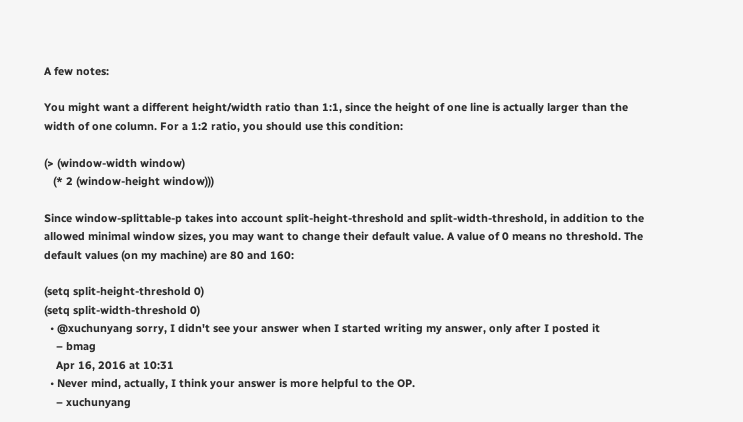A few notes:

You might want a different height/width ratio than 1:1, since the height of one line is actually larger than the width of one column. For a 1:2 ratio, you should use this condition:

(> (window-width window)
   (* 2 (window-height window)))

Since window-splittable-p takes into account split-height-threshold and split-width-threshold, in addition to the allowed minimal window sizes, you may want to change their default value. A value of 0 means no threshold. The default values (on my machine) are 80 and 160:

(setq split-height-threshold 0)
(setq split-width-threshold 0)
  • @xuchunyang sorry, I didn't see your answer when I started writing my answer, only after I posted it
    – bmag
    Apr 16, 2016 at 10:31
  • Never mind, actually, I think your answer is more helpful to the OP.
    – xuchunyang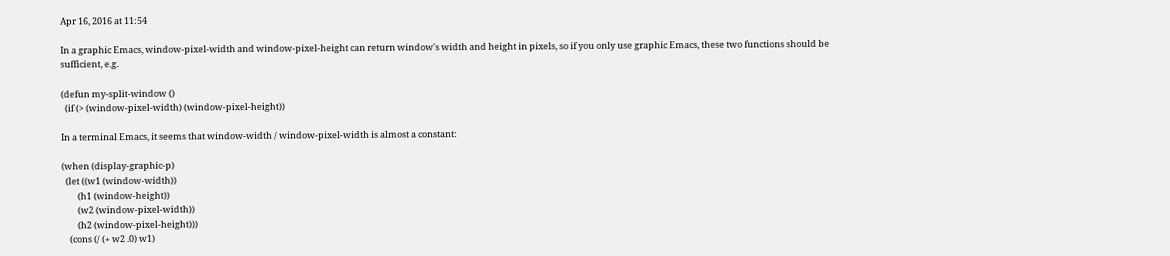Apr 16, 2016 at 11:54

In a graphic Emacs, window-pixel-width and window-pixel-height can return window's width and height in pixels, so if you only use graphic Emacs, these two functions should be sufficient, e.g.

(defun my-split-window ()
  (if (> (window-pixel-width) (window-pixel-height))

In a terminal Emacs, it seems that window-width / window-pixel-width is almost a constant:

(when (display-graphic-p)
  (let ((w1 (window-width))
        (h1 (window-height))
        (w2 (window-pixel-width))
        (h2 (window-pixel-height)))
    (cons (/ (+ w2 .0) w1)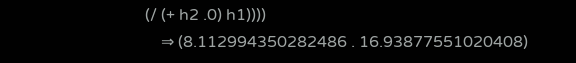(/ (+ h2 .0) h1))))
    ⇒ (8.112994350282486 . 16.93877551020408)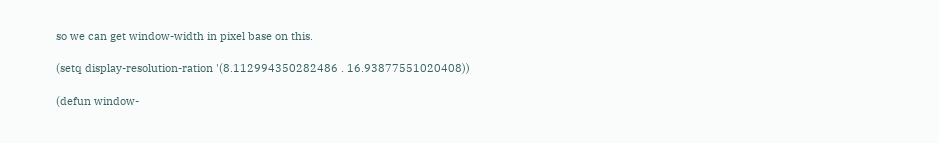so we can get window-width in pixel base on this.

(setq display-resolution-ration '(8.112994350282486 . 16.93877551020408))

(defun window-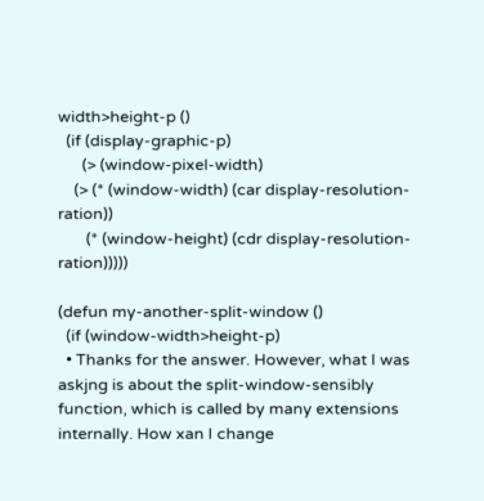width>height-p ()
  (if (display-graphic-p)
      (> (window-pixel-width)
    (> (* (window-width) (car display-resolution-ration))
       (* (window-height) (cdr display-resolution-ration)))))

(defun my-another-split-window ()
  (if (window-width>height-p)
  • Thanks for the answer. However, what I was askjng is about the split-window-sensibly function, which is called by many extensions internally. How xan I change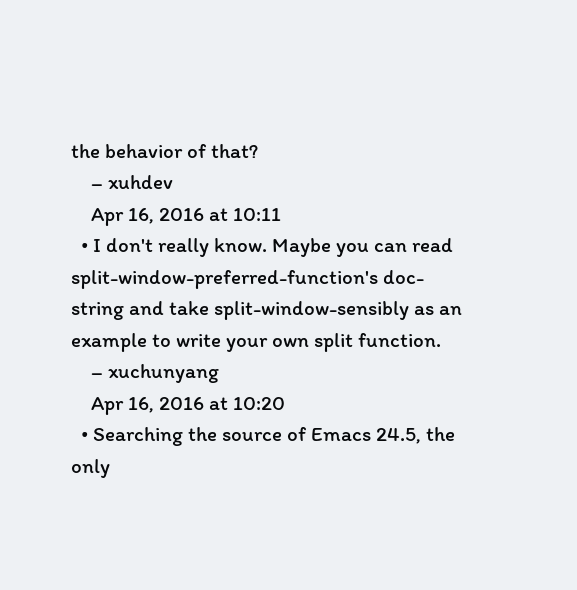the behavior of that?
    – xuhdev
    Apr 16, 2016 at 10:11
  • I don't really know. Maybe you can read split-window-preferred-function's doc-string and take split-window-sensibly as an example to write your own split function.
    – xuchunyang
    Apr 16, 2016 at 10:20
  • Searching the source of Emacs 24.5, the only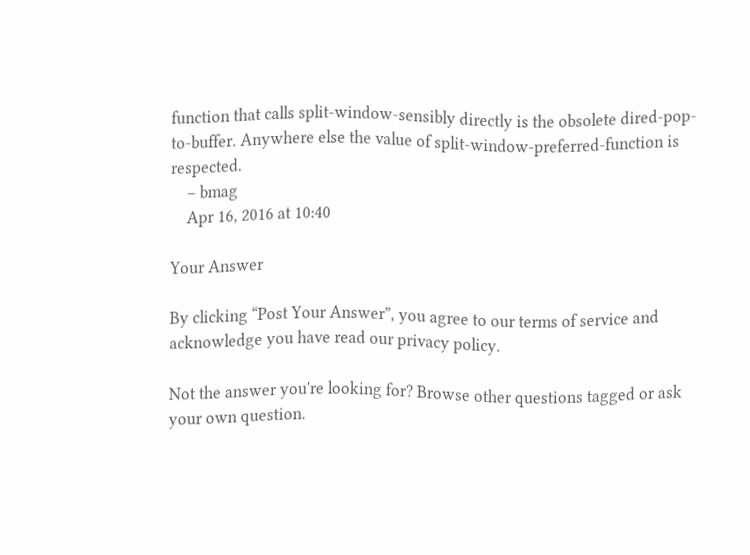function that calls split-window-sensibly directly is the obsolete dired-pop-to-buffer. Anywhere else the value of split-window-preferred-function is respected.
    – bmag
    Apr 16, 2016 at 10:40

Your Answer

By clicking “Post Your Answer”, you agree to our terms of service and acknowledge you have read our privacy policy.

Not the answer you're looking for? Browse other questions tagged or ask your own question.